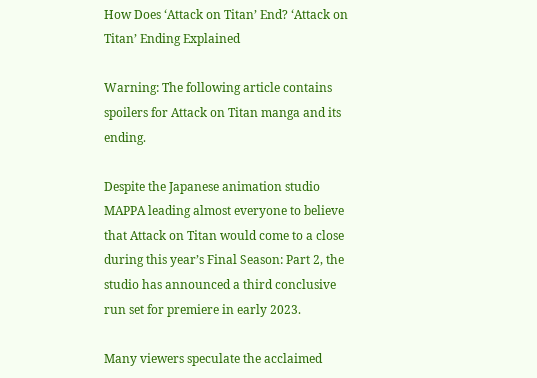How Does ‘Attack on Titan’ End? ‘Attack on Titan’ Ending Explained

Warning: The following article contains spoilers for Attack on Titan manga and its ending.

Despite the Japanese animation studio MAPPA leading almost everyone to believe that Attack on Titan would come to a close during this year’s Final Season: Part 2, the studio has announced a third conclusive run set for premiere in early 2023.

Many viewers speculate the acclaimed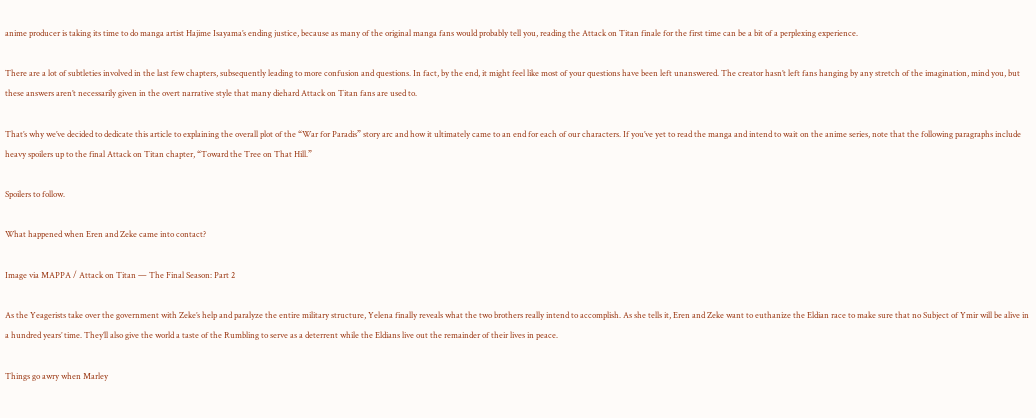anime producer is taking its time to do manga artist Hajime Isayama’s ending justice, because as many of the original manga fans would probably tell you, reading the Attack on Titan finale for the first time can be a bit of a perplexing experience.

There are a lot of subtleties involved in the last few chapters, subsequently leading to more confusion and questions. In fact, by the end, it might feel like most of your questions have been left unanswered. The creator hasn’t left fans hanging by any stretch of the imagination, mind you, but these answers aren’t necessarily given in the overt narrative style that many diehard Attack on Titan fans are used to.

That’s why we’ve decided to dedicate this article to explaining the overall plot of the “War for Paradis” story arc and how it ultimately came to an end for each of our characters. If you’ve yet to read the manga and intend to wait on the anime series, note that the following paragraphs include heavy spoilers up to the final Attack on Titan chapter, “Toward the Tree on That Hill.”

Spoilers to follow.

What happened when Eren and Zeke came into contact?

Image via MAPPA / Attack on Titan — The Final Season: Part 2

As the Yeagerists take over the government with Zeke’s help and paralyze the entire military structure, Yelena finally reveals what the two brothers really intend to accomplish. As she tells it, Eren and Zeke want to euthanize the Eldian race to make sure that no Subject of Ymir will be alive in a hundred years’ time. They’ll also give the world a taste of the Rumbling to serve as a deterrent while the Eldians live out the remainder of their lives in peace.

Things go awry when Marley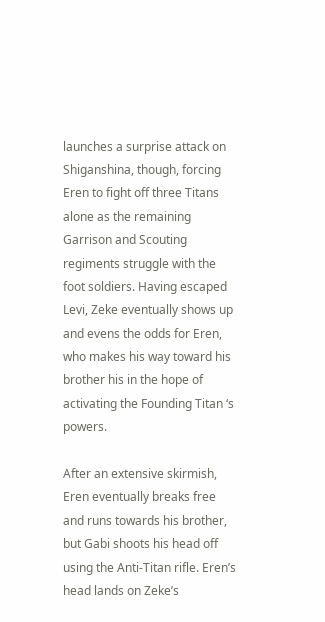launches a surprise attack on Shiganshina, though, forcing Eren to fight off three Titans alone as the remaining Garrison and Scouting regiments struggle with the foot soldiers. Having escaped Levi, Zeke eventually shows up and evens the odds for Eren, who makes his way toward his brother his in the hope of activating the Founding Titan ‘s powers.

After an extensive skirmish, Eren eventually breaks free and runs towards his brother, but Gabi shoots his head off using the Anti-Titan rifle. Eren’s head lands on Zeke’s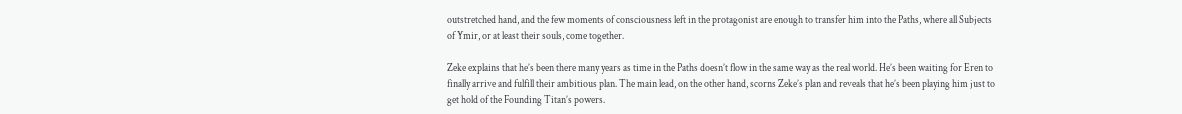outstretched hand, and the few moments of consciousness left in the protagonist are enough to transfer him into the Paths, where all Subjects of Ymir, or at least their souls, come together.

Zeke explains that he’s been there many years as time in the Paths doesn’t flow in the same way as the real world. He’s been waiting for Eren to finally arrive and fulfill their ambitious plan. The main lead, on the other hand, scorns Zeke’s plan and reveals that he’s been playing him just to get hold of the Founding Titan’s powers.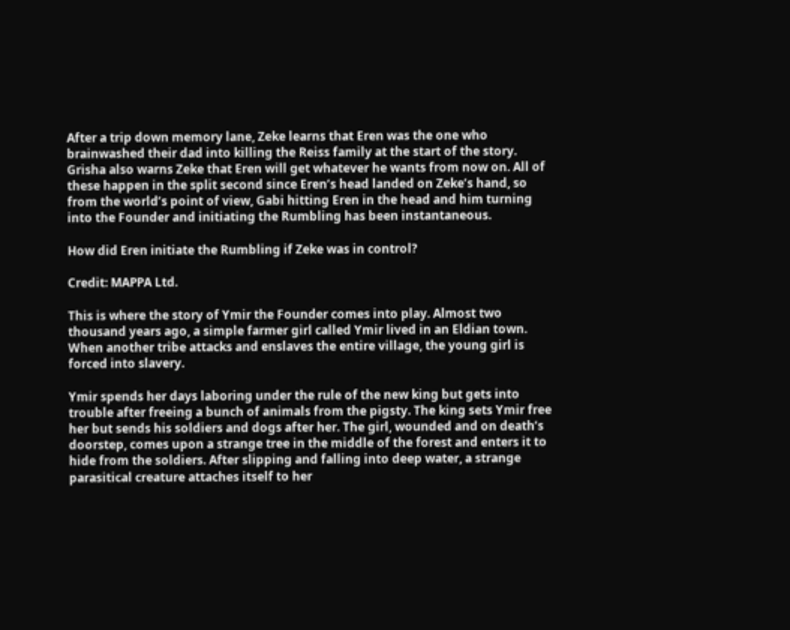After a trip down memory lane, Zeke learns that Eren was the one who brainwashed their dad into killing the Reiss family at the start of the story. Grisha also warns Zeke that Eren will get whatever he wants from now on. All of these happen in the split second since Eren’s head landed on Zeke’s hand, so from the world’s point of view, Gabi hitting Eren in the head and him turning into the Founder and initiating the Rumbling has been instantaneous.

How did Eren initiate the Rumbling if Zeke was in control?

Credit: MAPPA Ltd.

This is where the story of Ymir the Founder comes into play. Almost two thousand years ago, a simple farmer girl called Ymir lived in an Eldian town. When another tribe attacks and enslaves the entire village, the young girl is forced into slavery.

Ymir spends her days laboring under the rule of the new king but gets into trouble after freeing a bunch of animals from the pigsty. The king sets Ymir free her but sends his soldiers and dogs after her. The girl, wounded and on death’s doorstep, comes upon a strange tree in the middle of the forest and enters it to hide from the soldiers. After slipping and falling into deep water, a strange parasitical creature attaches itself to her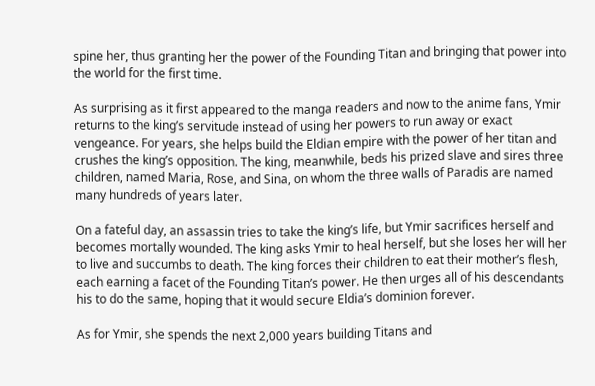spine her, thus granting her the power of the Founding Titan and bringing that power into the world for the first time.

As surprising as it first appeared to the manga readers and now to the anime fans, Ymir returns to the king’s servitude instead of using her powers to run away or exact vengeance. For years, she helps build the Eldian empire with the power of her titan and crushes the king’s opposition. The king, meanwhile, beds his prized slave and sires three children, named Maria, Rose, and Sina, on whom the three walls of Paradis are named many hundreds of years later.

On a fateful day, an assassin tries to take the king’s life, but Ymir sacrifices herself and becomes mortally wounded. The king asks Ymir to heal herself, but she loses her will her to live and succumbs to death. The king forces their children to eat their mother’s flesh, each earning a facet of the Founding Titan’s power. He then urges all of his descendants his to do the same, hoping that it would secure Eldia’s dominion forever.

As for Ymir, she spends the next 2,000 years building Titans and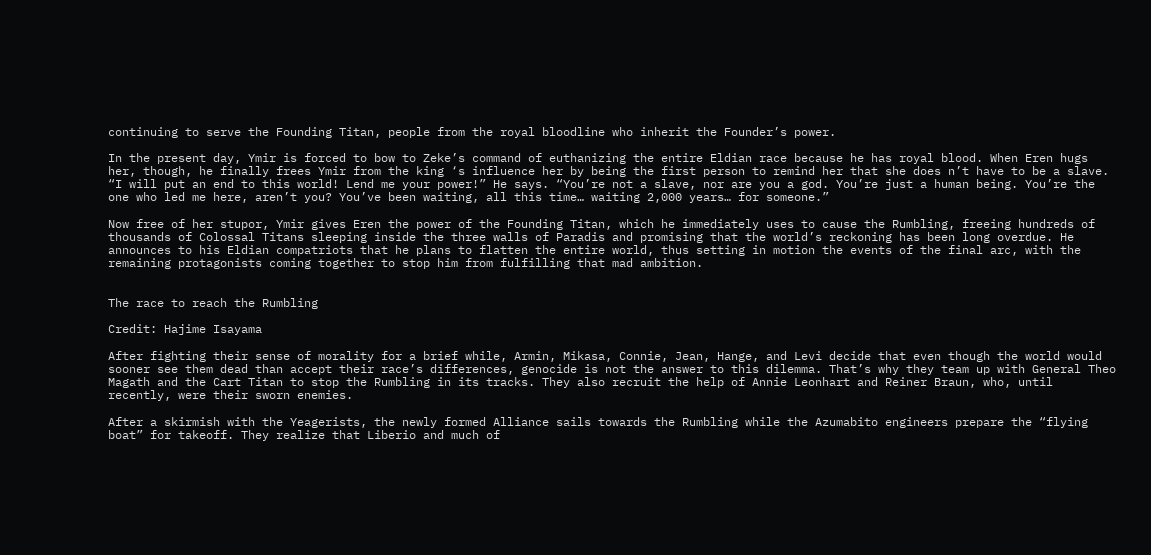continuing to serve the Founding Titan, people from the royal bloodline who inherit the Founder’s power.

In the present day, Ymir is forced to bow to Zeke’s command of euthanizing the entire Eldian race because he has royal blood. When Eren hugs her, though, he finally frees Ymir from the king ‘s influence her by being the first person to remind her that she does n’t have to be a slave. “I will put an end to this world! Lend me your power!” He says. “You’re not a slave, nor are you a god. You’re just a human being. You’re the one who led me here, aren’t you? You’ve been waiting, all this time… waiting 2,000 years… for someone.”

Now free of her stupor, Ymir gives Eren the power of the Founding Titan, which he immediately uses to cause the Rumbling, freeing hundreds of thousands of Colossal Titans sleeping inside the three walls of Paradis and promising that the world’s reckoning has been long overdue. He announces to his Eldian compatriots that he plans to flatten the entire world, thus setting in motion the events of the final arc, with the remaining protagonists coming together to stop him from fulfilling that mad ambition.


The race to reach the Rumbling

Credit: Hajime Isayama

After fighting their sense of morality for a brief while, Armin, Mikasa, Connie, Jean, Hange, and Levi decide that even though the world would sooner see them dead than accept their race’s differences, genocide is not the answer to this dilemma. That’s why they team up with General Theo Magath and the Cart Titan to stop the Rumbling in its tracks. They also recruit the help of Annie Leonhart and Reiner Braun, who, until recently, were their sworn enemies.

After a skirmish with the Yeagerists, the newly formed Alliance sails towards the Rumbling while the Azumabito engineers prepare the “flying boat” for takeoff. They realize that Liberio and much of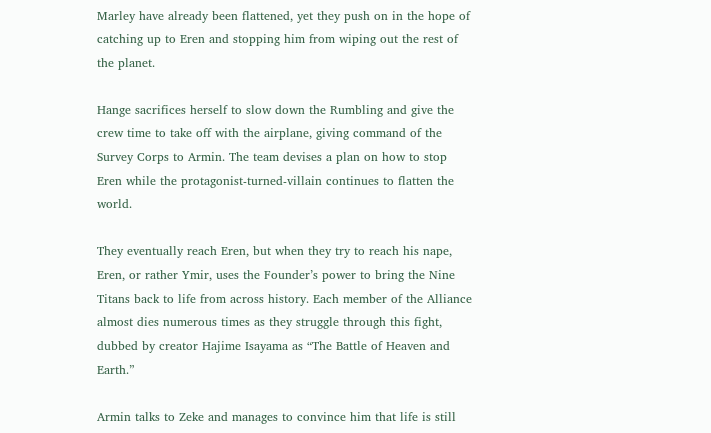Marley have already been flattened, yet they push on in the hope of catching up to Eren and stopping him from wiping out the rest of the planet.

Hange sacrifices herself to slow down the Rumbling and give the crew time to take off with the airplane, giving command of the Survey Corps to Armin. The team devises a plan on how to stop Eren while the protagonist-turned-villain continues to flatten the world.

They eventually reach Eren, but when they try to reach his nape, Eren, or rather Ymir, uses the Founder’s power to bring the Nine Titans back to life from across history. Each member of the Alliance almost dies numerous times as they struggle through this fight, dubbed by creator Hajime Isayama as “The Battle of Heaven and Earth.”

Armin talks to Zeke and manages to convince him that life is still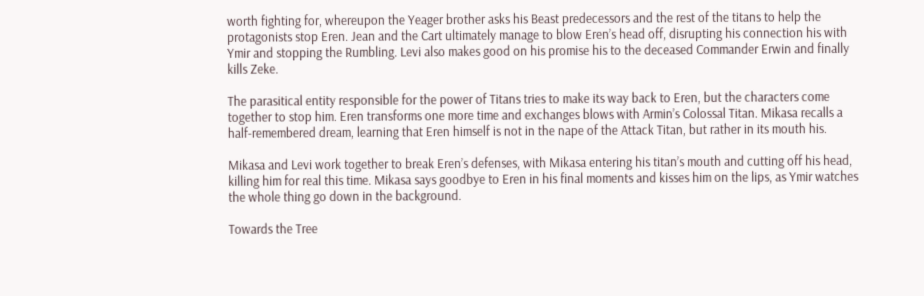worth fighting for, whereupon the Yeager brother asks his Beast predecessors and the rest of the titans to help the protagonists stop Eren. Jean and the Cart ultimately manage to blow Eren’s head off, disrupting his connection his with Ymir and stopping the Rumbling. Levi also makes good on his promise his to the deceased Commander Erwin and finally kills Zeke.

The parasitical entity responsible for the power of Titans tries to make its way back to Eren, but the characters come together to stop him. Eren transforms one more time and exchanges blows with Armin’s Colossal Titan. Mikasa recalls a half-remembered dream, learning that Eren himself is not in the nape of the Attack Titan, but rather in its mouth his.

Mikasa and Levi work together to break Eren’s defenses, with Mikasa entering his titan’s mouth and cutting off his head, killing him for real this time. Mikasa says goodbye to Eren in his final moments and kisses him on the lips, as Ymir watches the whole thing go down in the background.

Towards the Tree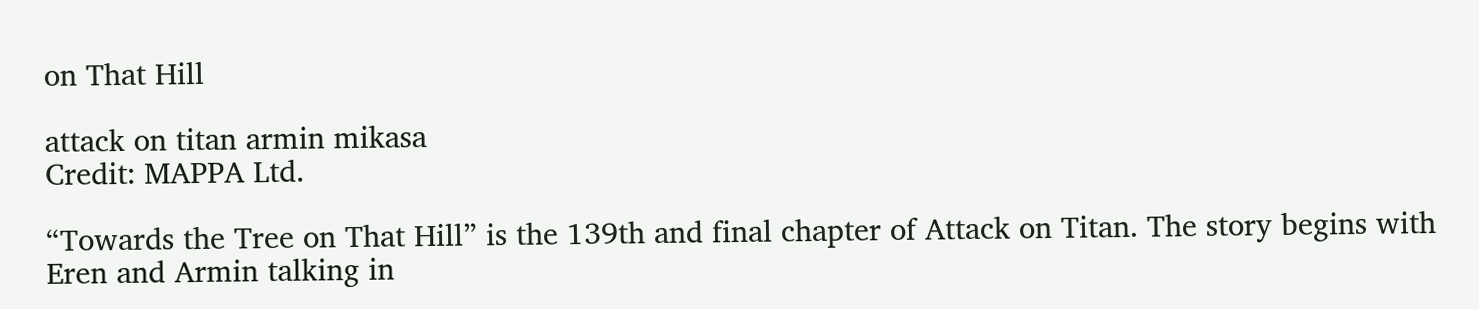on That Hill

attack on titan armin mikasa
Credit: MAPPA Ltd.

“Towards the Tree on That Hill” is the 139th and final chapter of Attack on Titan. The story begins with Eren and Armin talking in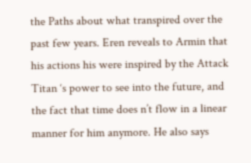the Paths about what transpired over the past few years. Eren reveals to Armin that his actions his were inspired by the Attack Titan ‘s power to see into the future, and the fact that time does n’t flow in a linear manner for him anymore. He also says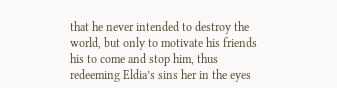that he never intended to destroy the world, but only to motivate his friends his to come and stop him, thus redeeming Eldia’s sins her in the eyes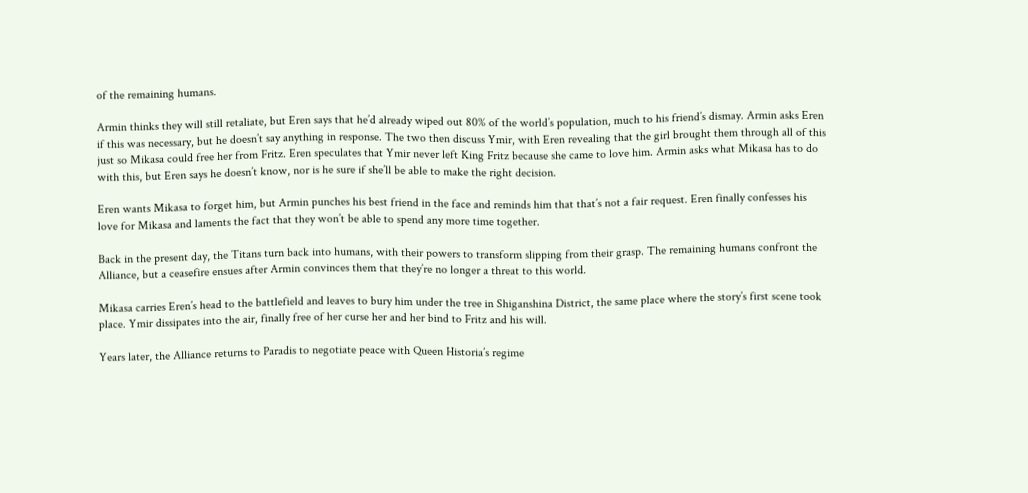of the remaining humans.

Armin thinks they will still retaliate, but Eren says that he’d already wiped out 80% of the world’s population, much to his friend’s dismay. Armin asks Eren if this was necessary, but he doesn’t say anything in response. The two then discuss Ymir, with Eren revealing that the girl brought them through all of this just so Mikasa could free her from Fritz. Eren speculates that Ymir never left King Fritz because she came to love him. Armin asks what Mikasa has to do with this, but Eren says he doesn’t know, nor is he sure if she’ll be able to make the right decision.

Eren wants Mikasa to forget him, but Armin punches his best friend in the face and reminds him that that’s not a fair request. Eren finally confesses his love for Mikasa and laments the fact that they won’t be able to spend any more time together.

Back in the present day, the Titans turn back into humans, with their powers to transform slipping from their grasp. The remaining humans confront the Alliance, but a ceasefire ensues after Armin convinces them that they’re no longer a threat to this world.

Mikasa carries Eren’s head to the battlefield and leaves to bury him under the tree in Shiganshina District, the same place where the story’s first scene took place. Ymir dissipates into the air, finally free of her curse her and her bind to Fritz and his will.

Years later, the Alliance returns to Paradis to negotiate peace with Queen Historia’s regime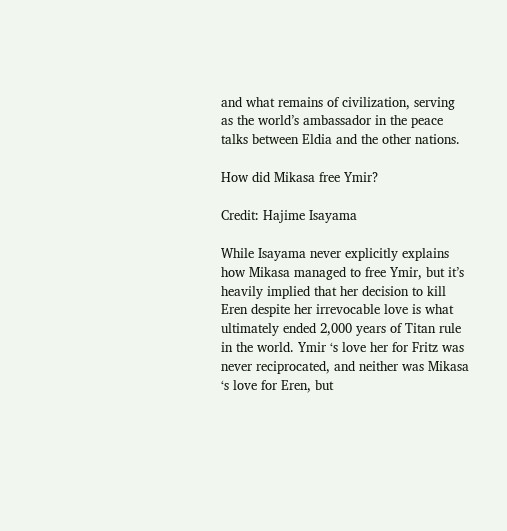and what remains of civilization, serving as the world’s ambassador in the peace talks between Eldia and the other nations.

How did Mikasa free Ymir?

Credit: Hajime Isayama

While Isayama never explicitly explains how Mikasa managed to free Ymir, but it’s heavily implied that her decision to kill Eren despite her irrevocable love is what ultimately ended 2,000 years of Titan rule in the world. Ymir ‘s love her for Fritz was never reciprocated, and neither was Mikasa ‘s love for Eren, but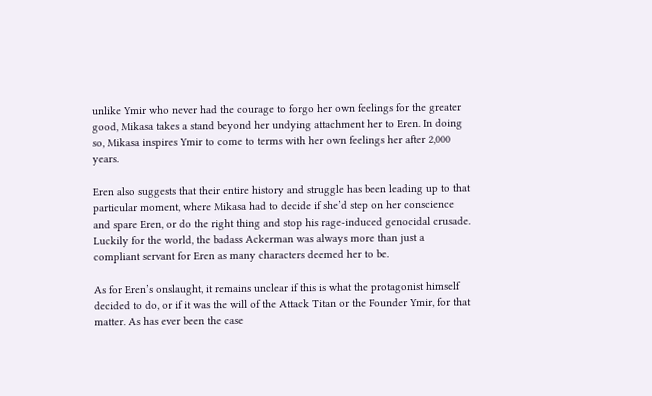unlike Ymir who never had the courage to forgo her own feelings for the greater good, Mikasa takes a stand beyond her undying attachment her to Eren. In doing so, Mikasa inspires Ymir to come to terms with her own feelings her after 2,000 years.

Eren also suggests that their entire history and struggle has been leading up to that particular moment, where Mikasa had to decide if she’d step on her conscience and spare Eren, or do the right thing and stop his rage-induced genocidal crusade. Luckily for the world, the badass Ackerman was always more than just a compliant servant for Eren as many characters deemed her to be.

As for Eren’s onslaught, it remains unclear if this is what the protagonist himself decided to do, or if it was the will of the Attack Titan or the Founder Ymir, for that matter. As has ever been the case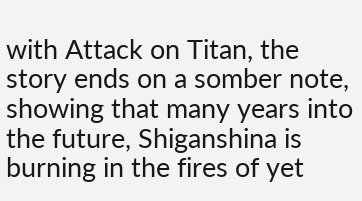with Attack on Titan, the story ends on a somber note, showing that many years into the future, Shiganshina is burning in the fires of yet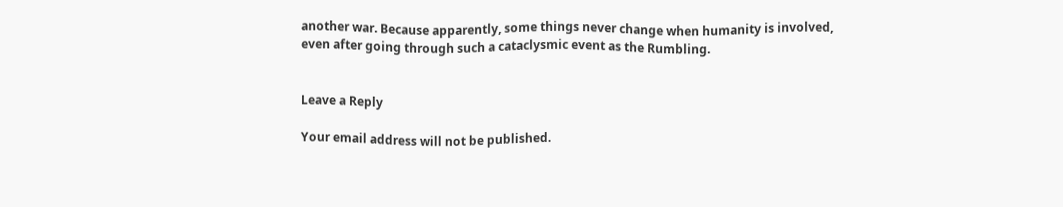another war. Because apparently, some things never change when humanity is involved, even after going through such a cataclysmic event as the Rumbling.


Leave a Reply

Your email address will not be published.